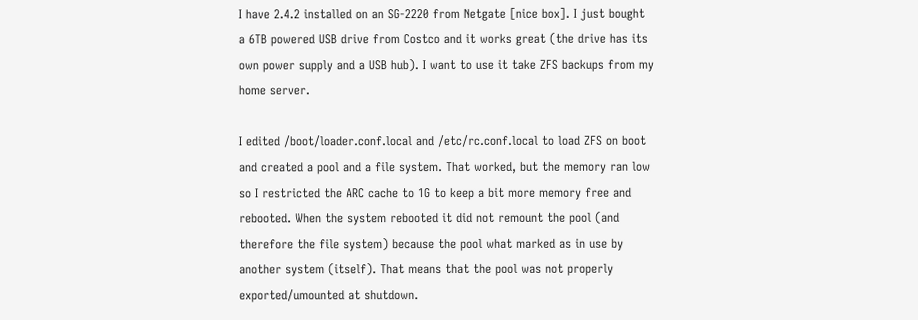I have 2.4.2 installed on an SG-2220 from Netgate [nice box]. I just bought
a 6TB powered USB drive from Costco and it works great (the drive has its
own power supply and a USB hub). I want to use it take ZFS backups from my
home server.

I edited /boot/loader.conf.local and /etc/rc.conf.local to load ZFS on boot
and created a pool and a file system. That worked, but the memory ran low
so I restricted the ARC cache to 1G to keep a bit more memory free and
rebooted. When the system rebooted it did not remount the pool (and
therefore the file system) because the pool what marked as in use by
another system (itself). That means that the pool was not properly
exported/umounted at shutdown.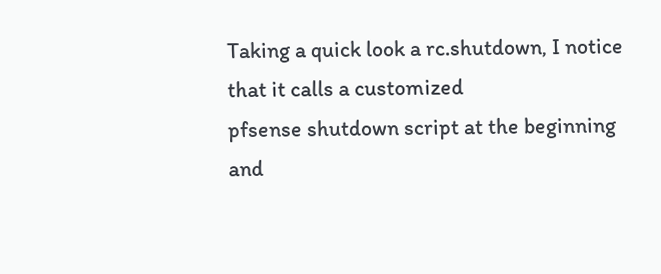Taking a quick look a rc.shutdown, I notice that it calls a customized
pfsense shutdown script at the beginning and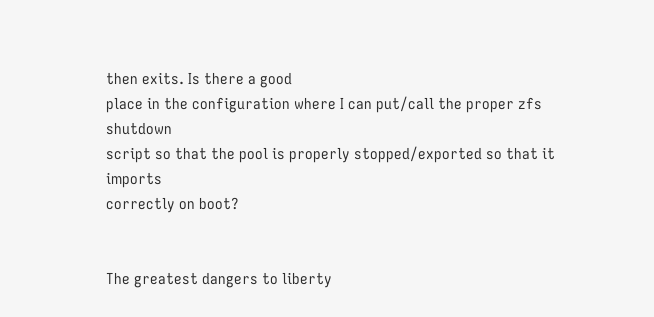then exits. Is there a good
place in the configuration where I can put/call the proper zfs shutdown
script so that the pool is properly stopped/exported so that it imports
correctly on boot?


The greatest dangers to liberty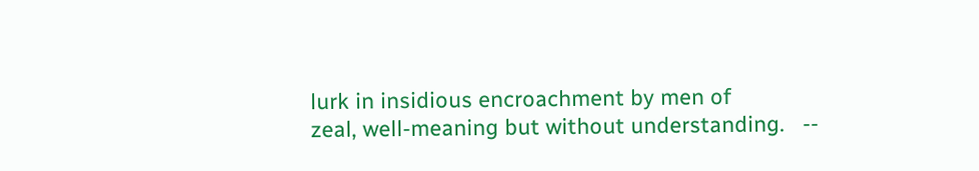lurk in insidious encroachment by men of
zeal, well-meaning but without understanding.   --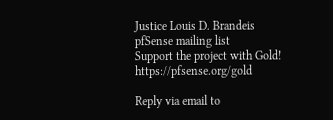Justice Louis D. Brandeis
pfSense mailing list
Support the project with Gold! https://pfsense.org/gold

Reply via email to